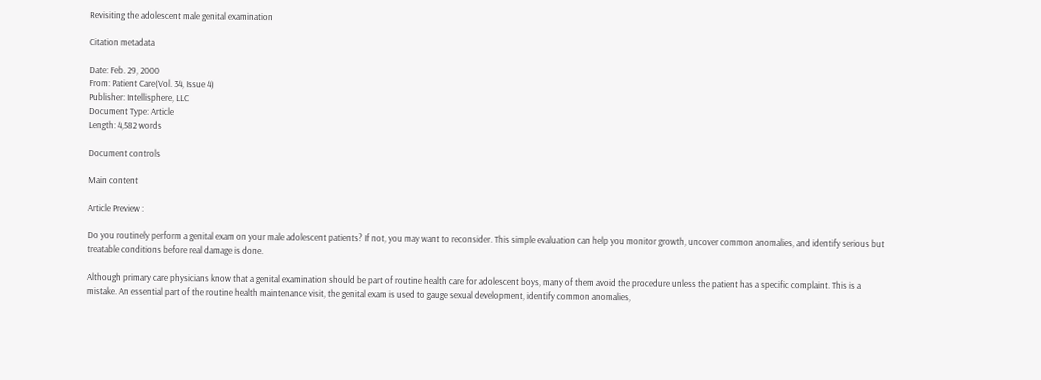Revisiting the adolescent male genital examination

Citation metadata

Date: Feb. 29, 2000
From: Patient Care(Vol. 34, Issue 4)
Publisher: Intellisphere, LLC
Document Type: Article
Length: 4,582 words

Document controls

Main content

Article Preview :

Do you routinely perform a genital exam on your male adolescent patients? If not, you may want to reconsider. This simple evaluation can help you monitor growth, uncover common anomalies, and identify serious but treatable conditions before real damage is done.

Although primary care physicians know that a genital examination should be part of routine health care for adolescent boys, many of them avoid the procedure unless the patient has a specific complaint. This is a mistake. An essential part of the routine health maintenance visit, the genital exam is used to gauge sexual development, identify common anomalies,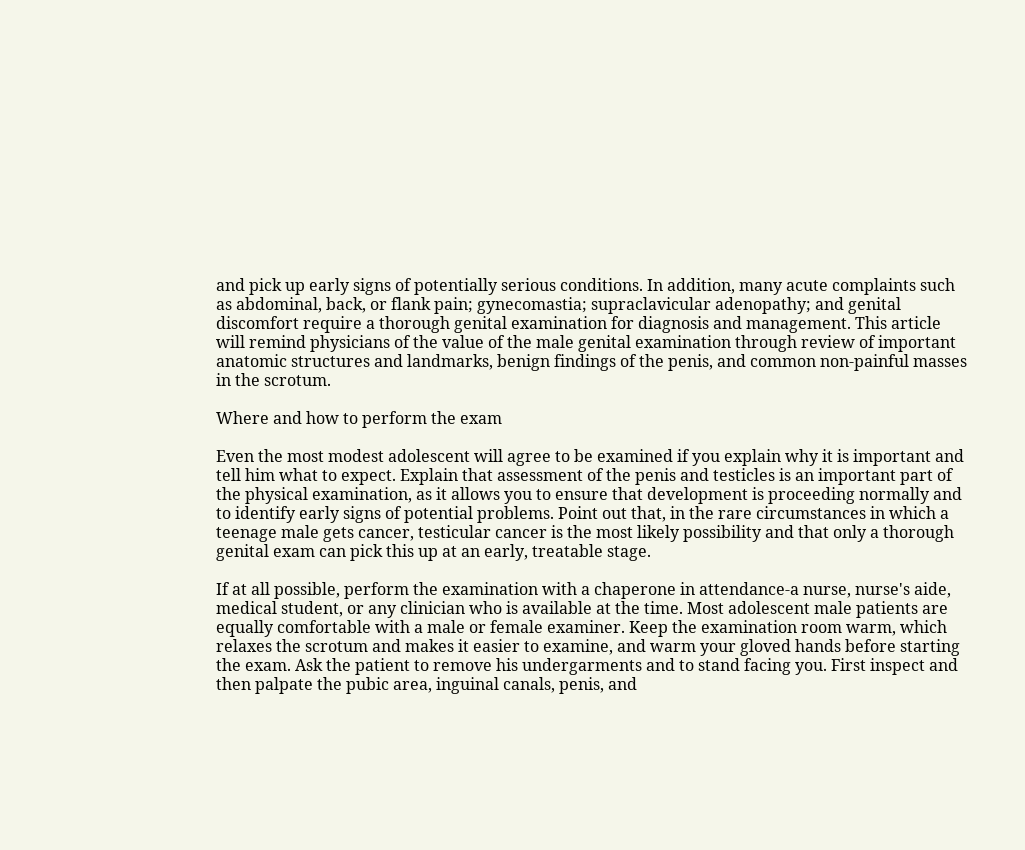and pick up early signs of potentially serious conditions. In addition, many acute complaints such as abdominal, back, or flank pain; gynecomastia; supraclavicular adenopathy; and genital discomfort require a thorough genital examination for diagnosis and management. This article will remind physicians of the value of the male genital examination through review of important anatomic structures and landmarks, benign findings of the penis, and common non-painful masses in the scrotum.

Where and how to perform the exam

Even the most modest adolescent will agree to be examined if you explain why it is important and tell him what to expect. Explain that assessment of the penis and testicles is an important part of the physical examination, as it allows you to ensure that development is proceeding normally and to identify early signs of potential problems. Point out that, in the rare circumstances in which a teenage male gets cancer, testicular cancer is the most likely possibility and that only a thorough genital exam can pick this up at an early, treatable stage.

If at all possible, perform the examination with a chaperone in attendance-a nurse, nurse's aide, medical student, or any clinician who is available at the time. Most adolescent male patients are equally comfortable with a male or female examiner. Keep the examination room warm, which relaxes the scrotum and makes it easier to examine, and warm your gloved hands before starting the exam. Ask the patient to remove his undergarments and to stand facing you. First inspect and then palpate the pubic area, inguinal canals, penis, and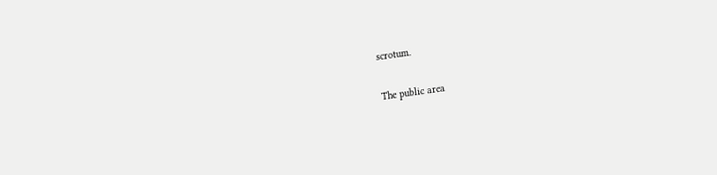scrotum.

The public area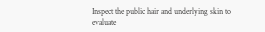Inspect the public hair and underlying skin to evaluate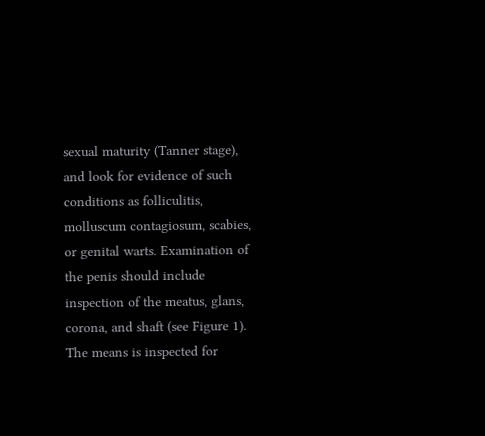sexual maturity (Tanner stage), and look for evidence of such conditions as folliculitis, molluscum contagiosum, scabies, or genital warts. Examination of the penis should include inspection of the meatus, glans, corona, and shaft (see Figure 1). The means is inspected for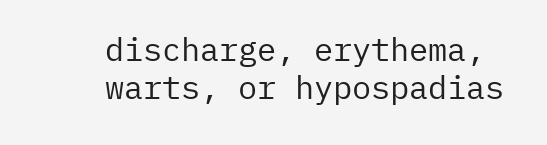discharge, erythema, warts, or hypospadias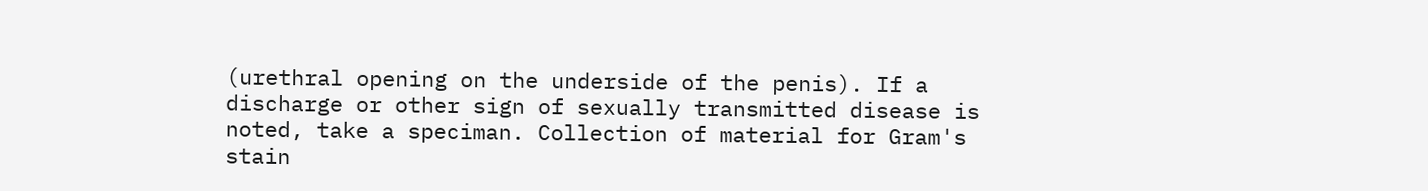(urethral opening on the underside of the penis). If a discharge or other sign of sexually transmitted disease is noted, take a speciman. Collection of material for Gram's stain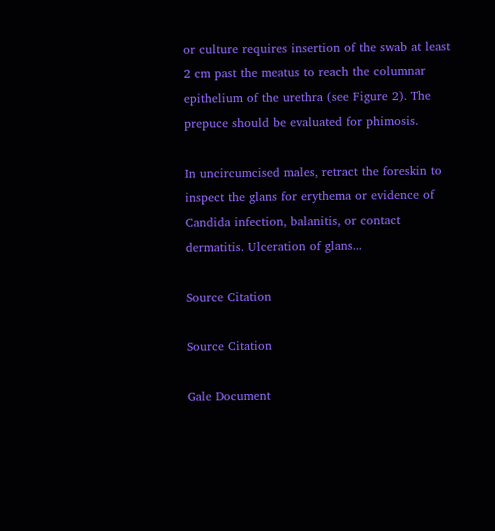or culture requires insertion of the swab at least 2 cm past the meatus to reach the columnar epithelium of the urethra (see Figure 2). The prepuce should be evaluated for phimosis.

In uncircumcised males, retract the foreskin to inspect the glans for erythema or evidence of Candida infection, balanitis, or contact dermatitis. Ulceration of glans...

Source Citation

Source Citation

Gale Document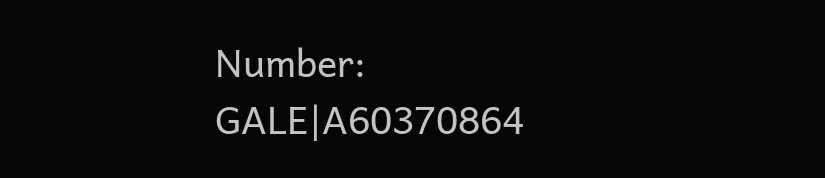Number: GALE|A60370864